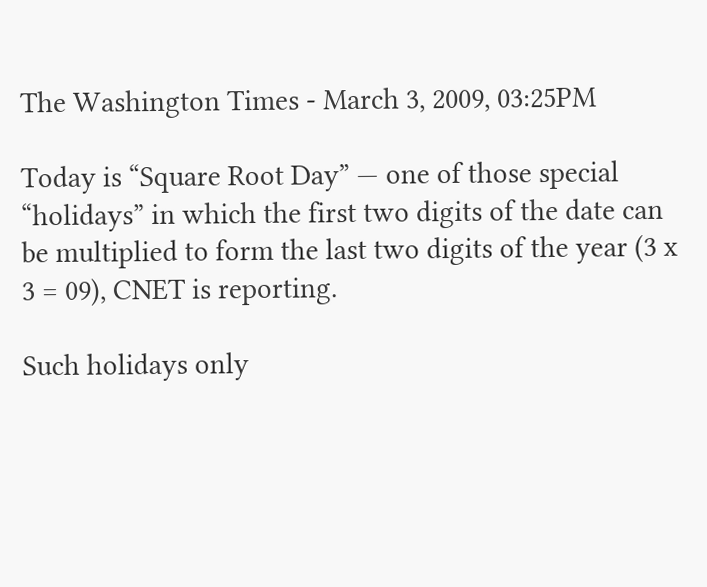The Washington Times - March 3, 2009, 03:25PM

Today is “Square Root Day” — one of those special “holidays” in which the first two digits of the date can be multiplied to form the last two digits of the year (3 x 3 = 09), CNET is reporting.

Such holidays only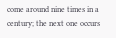come around nine times in a century; the next one occurs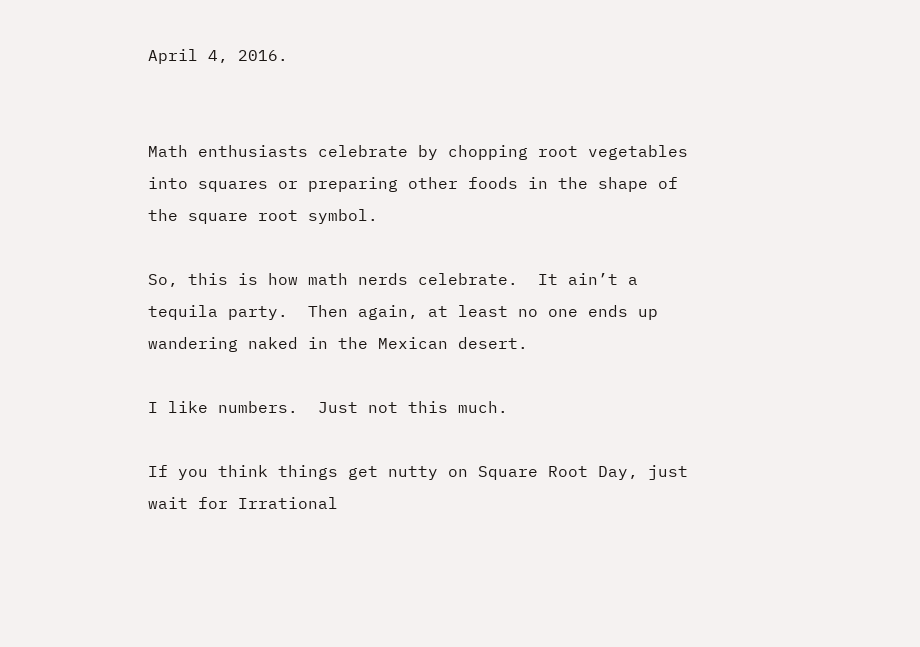April 4, 2016.


Math enthusiasts celebrate by chopping root vegetables into squares or preparing other foods in the shape of the square root symbol.

So, this is how math nerds celebrate.  It ain’t a tequila party.  Then again, at least no one ends up wandering naked in the Mexican desert.

I like numbers.  Just not this much.

If you think things get nutty on Square Root Day, just wait for Irrational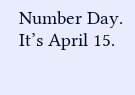Number Day.  It’s April 15.